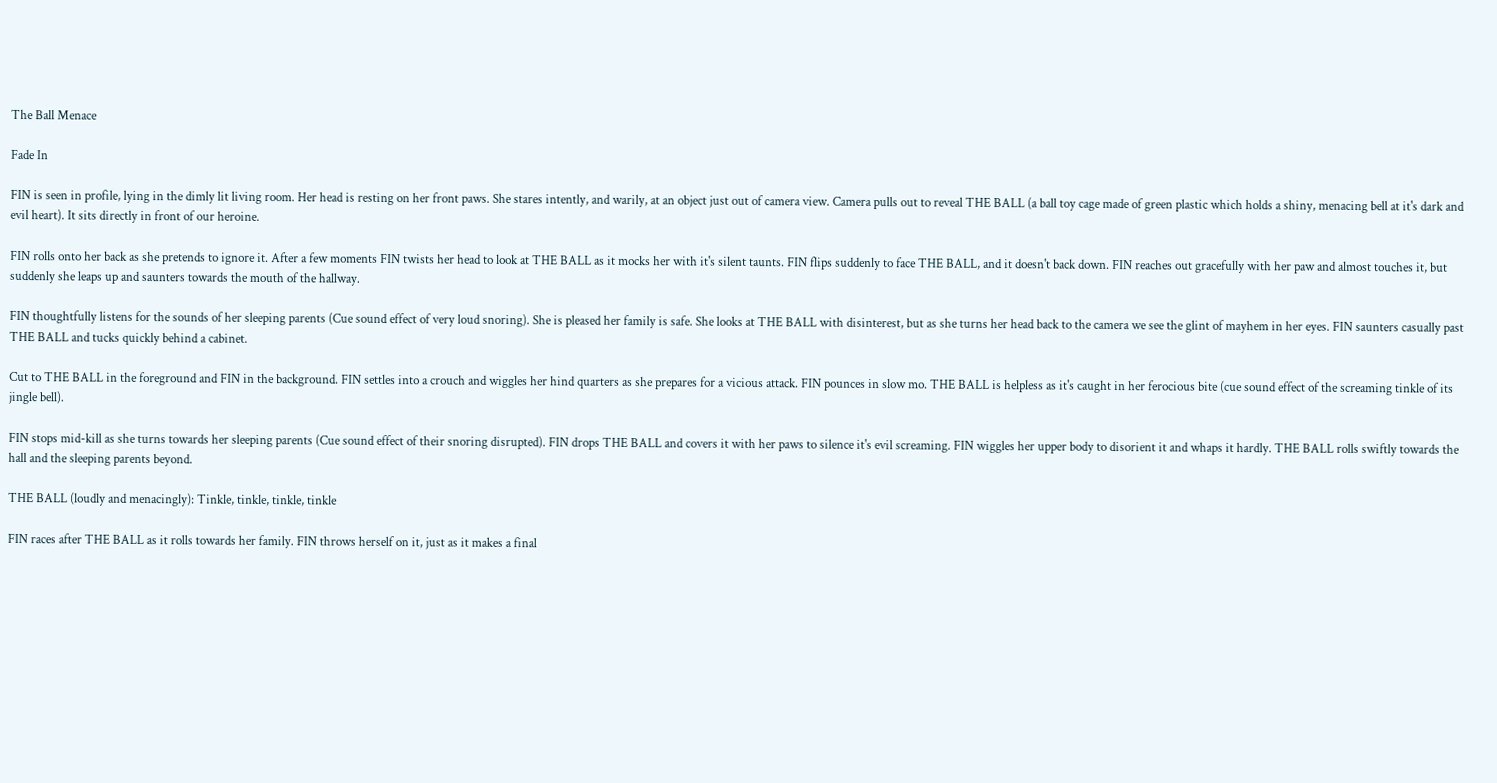The Ball Menace

Fade In

FIN is seen in profile, lying in the dimly lit living room. Her head is resting on her front paws. She stares intently, and warily, at an object just out of camera view. Camera pulls out to reveal THE BALL (a ball toy cage made of green plastic which holds a shiny, menacing bell at it's dark and evil heart). It sits directly in front of our heroine.

FIN rolls onto her back as she pretends to ignore it. After a few moments FIN twists her head to look at THE BALL as it mocks her with it's silent taunts. FIN flips suddenly to face THE BALL, and it doesn't back down. FIN reaches out gracefully with her paw and almost touches it, but suddenly she leaps up and saunters towards the mouth of the hallway.

FIN thoughtfully listens for the sounds of her sleeping parents (Cue sound effect of very loud snoring). She is pleased her family is safe. She looks at THE BALL with disinterest, but as she turns her head back to the camera we see the glint of mayhem in her eyes. FIN saunters casually past THE BALL and tucks quickly behind a cabinet.

Cut to THE BALL in the foreground and FIN in the background. FIN settles into a crouch and wiggles her hind quarters as she prepares for a vicious attack. FIN pounces in slow mo. THE BALL is helpless as it's caught in her ferocious bite (cue sound effect of the screaming tinkle of its jingle bell).

FIN stops mid-kill as she turns towards her sleeping parents (Cue sound effect of their snoring disrupted). FIN drops THE BALL and covers it with her paws to silence it's evil screaming. FIN wiggles her upper body to disorient it and whaps it hardly. THE BALL rolls swiftly towards the hall and the sleeping parents beyond.

THE BALL (loudly and menacingly): Tinkle, tinkle, tinkle, tinkle

FIN races after THE BALL as it rolls towards her family. FIN throws herself on it, just as it makes a final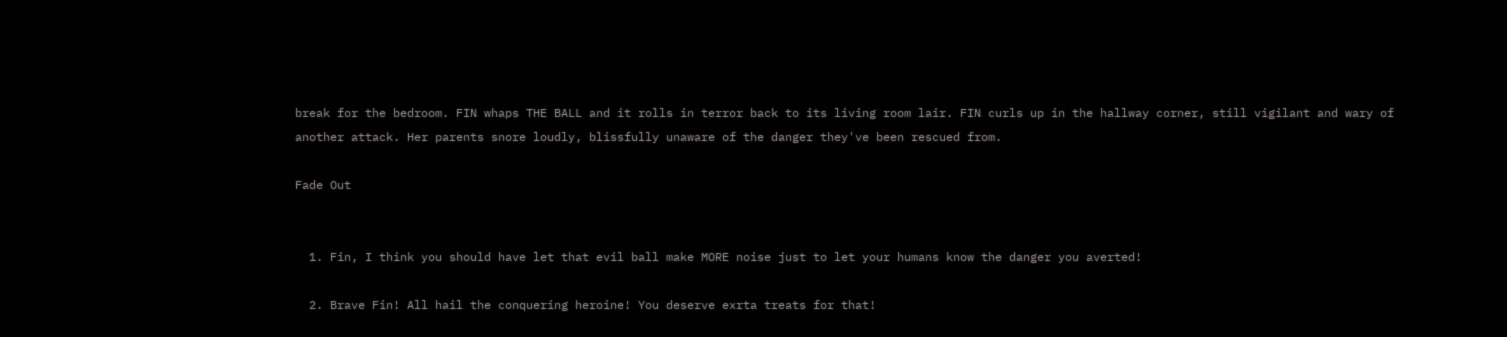break for the bedroom. FIN whaps THE BALL and it rolls in terror back to its living room lair. FIN curls up in the hallway corner, still vigilant and wary of another attack. Her parents snore loudly, blissfully unaware of the danger they've been rescued from.

Fade Out


  1. Fin, I think you should have let that evil ball make MORE noise just to let your humans know the danger you averted!

  2. Brave Fin! All hail the conquering heroine! You deserve exrta treats for that!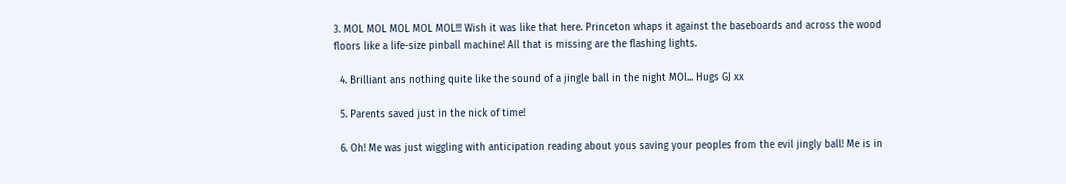3. MOL MOL MOL MOL MOL!!! Wish it was like that here. Princeton whaps it against the baseboards and across the wood floors like a life-size pinball machine! All that is missing are the flashing lights.

  4. Brilliant ans nothing quite like the sound of a jingle ball in the night MOl... Hugs GJ xx

  5. Parents saved just in the nick of time!

  6. Oh! Me was just wiggling with anticipation reading about yous saving your peoples from the evil jingly ball! Me is in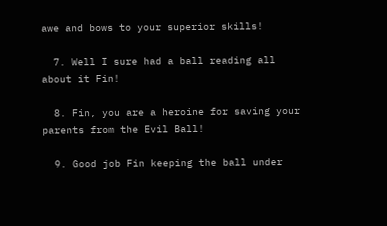awe and bows to your superior skills!

  7. Well I sure had a ball reading all about it Fin!

  8. Fin, you are a heroine for saving your parents from the Evil Ball!

  9. Good job Fin keeping the ball under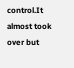control.It almost took over but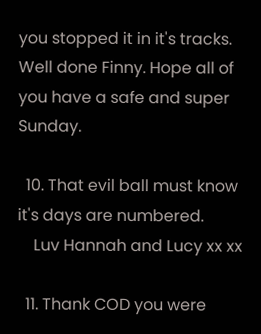you stopped it in it's tracks. Well done Finny. Hope all of you have a safe and super Sunday.

  10. That evil ball must know it's days are numbered.
    Luv Hannah and Lucy xx xx

  11. Thank COD you were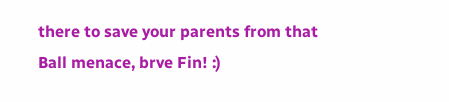there to save your parents from that Ball menace, brve Fin! :)